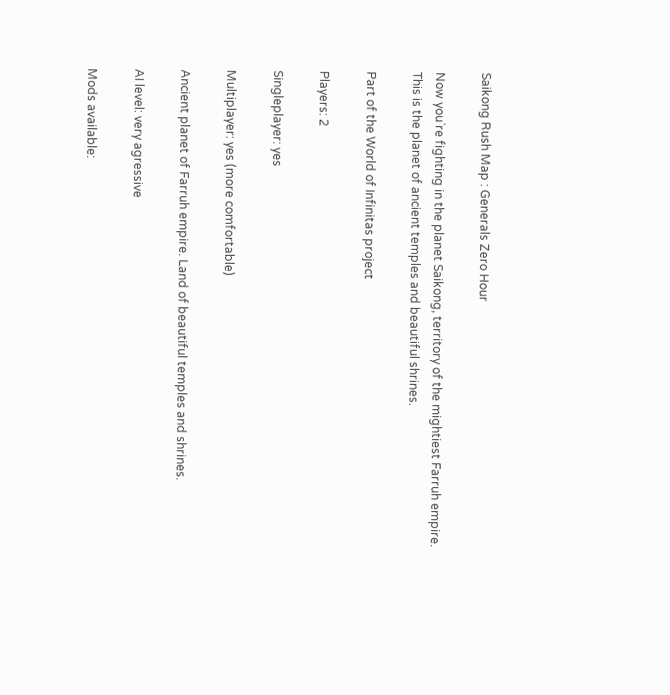Saikong Rush Map : Generals Zero Hour

Now you`re fighting in the planet Saikong, territory of the mightiest Farruh empire. This is the planet of ancient temples and beautiful shrines.

Part of the World of Infinitas project

Players: 2

Singleplayer: yes

Multiplayer: yes (more comfortable)

Ancient planet of Farruh empire. Land of beautiful temples and shrines.

AI level: very agressive

Mods available: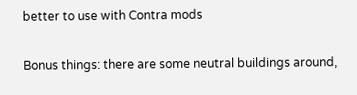better to use with Contra mods

Bonus things: there are some neutral buildings around,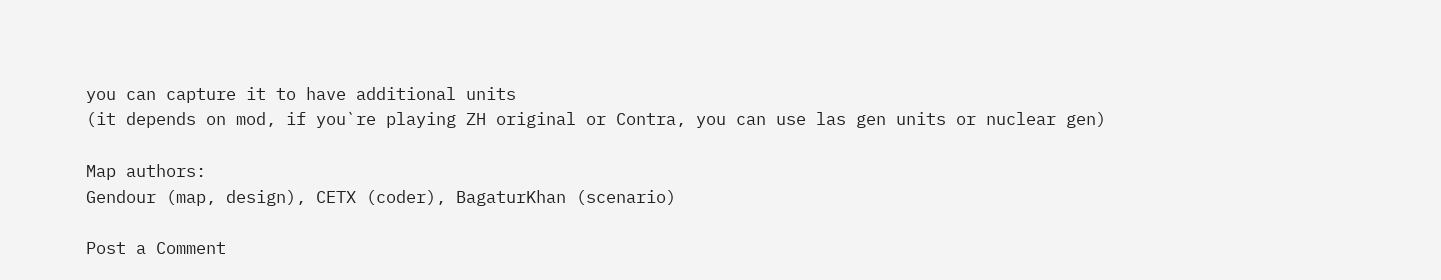you can capture it to have additional units
(it depends on mod, if you`re playing ZH original or Contra, you can use las gen units or nuclear gen)

Map authors:
Gendour (map, design), CETX (coder), BagaturKhan (scenario)

Post a Comment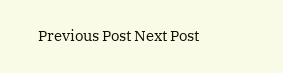Previous Post Next Post